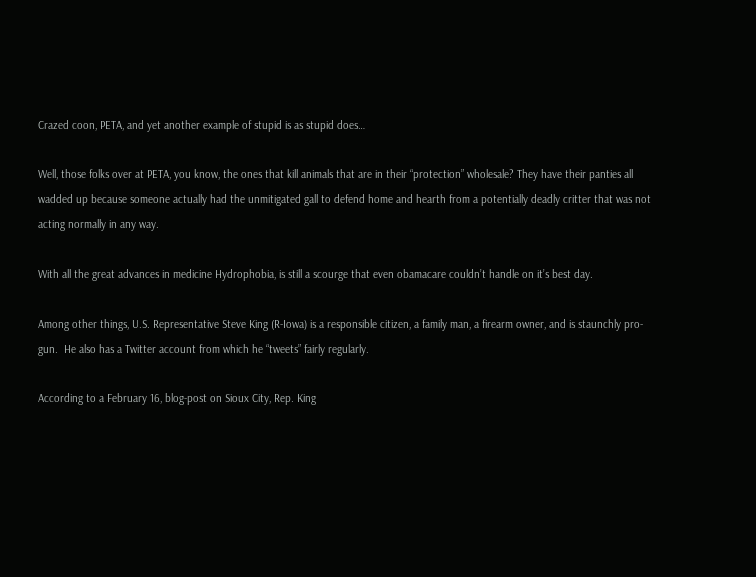Crazed coon, PETA, and yet another example of stupid is as stupid does…

Well, those folks over at PETA, you know, the ones that kill animals that are in their “protection” wholesale? They have their panties all wadded up because someone actually had the unmitigated gall to defend home and hearth from a potentially deadly critter that was not acting normally in any way.

With all the great advances in medicine Hydrophobia, is still a scourge that even obamacare couldn’t handle on it’s best day.

Among other things, U.S. Representative Steve King (R-Iowa) is a responsible citizen, a family man, a firearm owner, and is staunchly pro-gun.  He also has a Twitter account from which he “tweets” fairly regularly.

According to a February 16, blog-post on Sioux City, Rep. King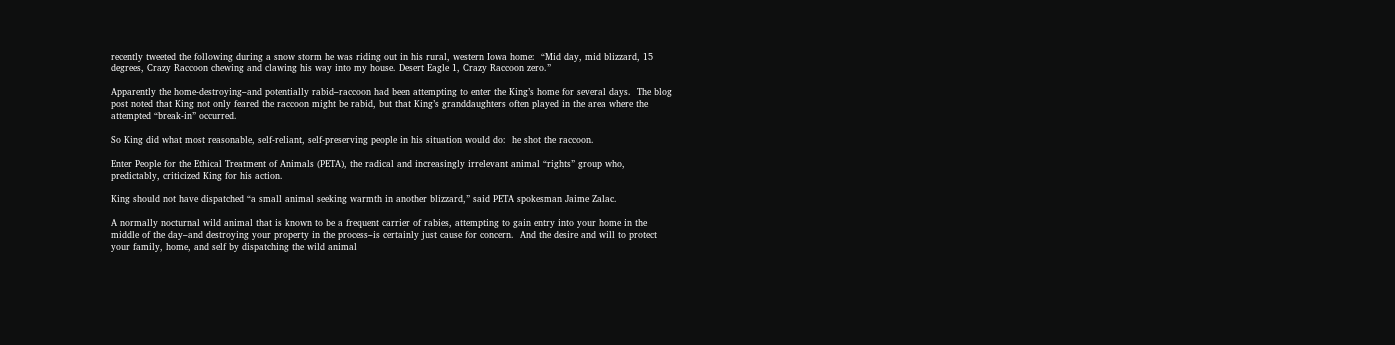recently tweeted the following during a snow storm he was riding out in his rural, western Iowa home:  “Mid day, mid blizzard, 15 degrees, Crazy Raccoon chewing and clawing his way into my house. Desert Eagle 1, Crazy Raccoon zero.”

Apparently the home-destroying–and potentially rabid–raccoon had been attempting to enter the King’s home for several days.  The blog post noted that King not only feared the raccoon might be rabid, but that King’s granddaughters often played in the area where the attempted “break-in” occurred.

So King did what most reasonable, self-reliant, self-preserving people in his situation would do:  he shot the raccoon.

Enter People for the Ethical Treatment of Animals (PETA), the radical and increasingly irrelevant animal “rights” group who, predictably, criticized King for his action.

King should not have dispatched “a small animal seeking warmth in another blizzard,” said PETA spokesman Jaime Zalac.

A normally nocturnal wild animal that is known to be a frequent carrier of rabies, attempting to gain entry into your home in the middle of the day–and destroying your property in the process–is certainly just cause for concern.  And the desire and will to protect your family, home, and self by dispatching the wild animal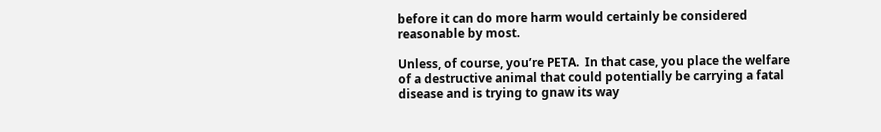before it can do more harm would certainly be considered reasonable by most.

Unless, of course, you’re PETA.  In that case, you place the welfare of a destructive animal that could potentially be carrying a fatal disease and is trying to gnaw its way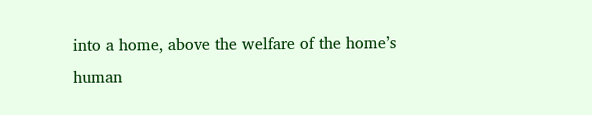into a home, above the welfare of the home’s human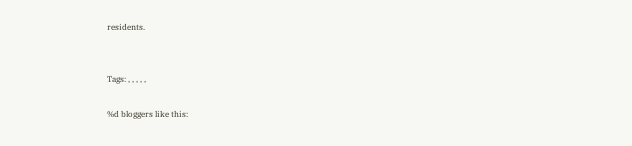residents.


Tags: , , , , ,

%d bloggers like this: